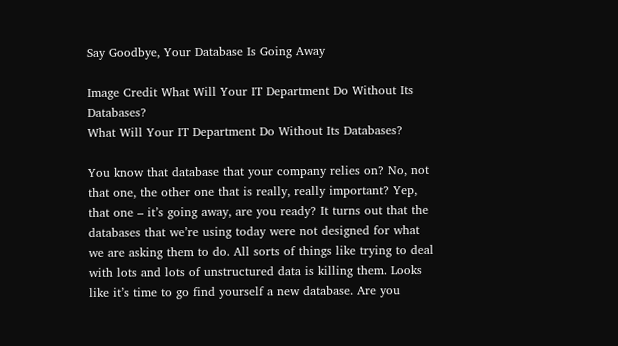Say Goodbye, Your Database Is Going Away

Image Credit What Will Your IT Department Do Without Its Databases?
What Will Your IT Department Do Without Its Databases?

You know that database that your company relies on? No, not that one, the other one that is really, really important? Yep, that one – it’s going away, are you ready? It turns out that the databases that we’re using today were not designed for what we are asking them to do. All sorts of things like trying to deal with lots and lots of unstructured data is killing them. Looks like it’s time to go find yourself a new database. Are you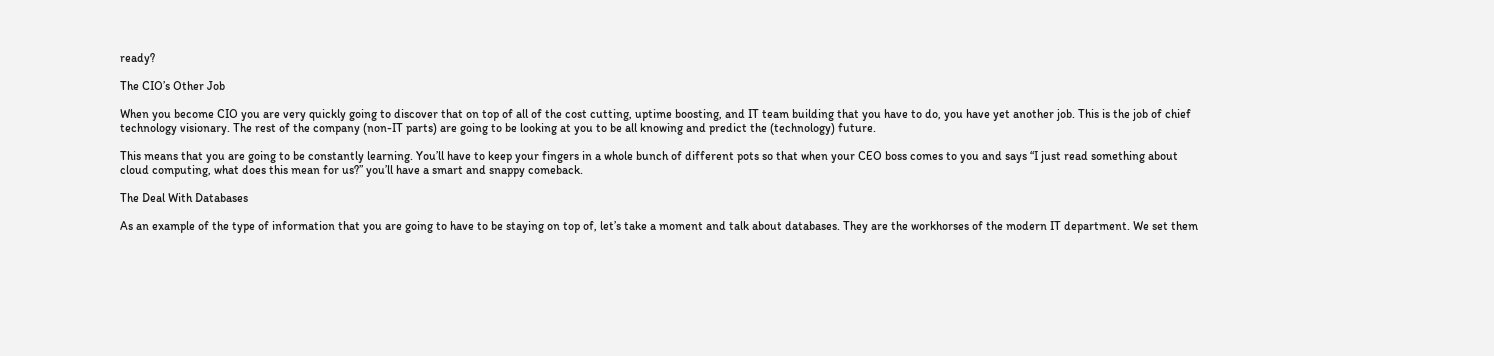ready?

The CIO’s Other Job

When you become CIO you are very quickly going to discover that on top of all of the cost cutting, uptime boosting, and IT team building that you have to do, you have yet another job. This is the job of chief technology visionary. The rest of the company (non-IT parts) are going to be looking at you to be all knowing and predict the (technology) future.

This means that you are going to be constantly learning. You’ll have to keep your fingers in a whole bunch of different pots so that when your CEO boss comes to you and says “I just read something about cloud computing, what does this mean for us?” you’ll have a smart and snappy comeback.

The Deal With Databases

As an example of the type of information that you are going to have to be staying on top of, let’s take a moment and talk about databases. They are the workhorses of the modern IT department. We set them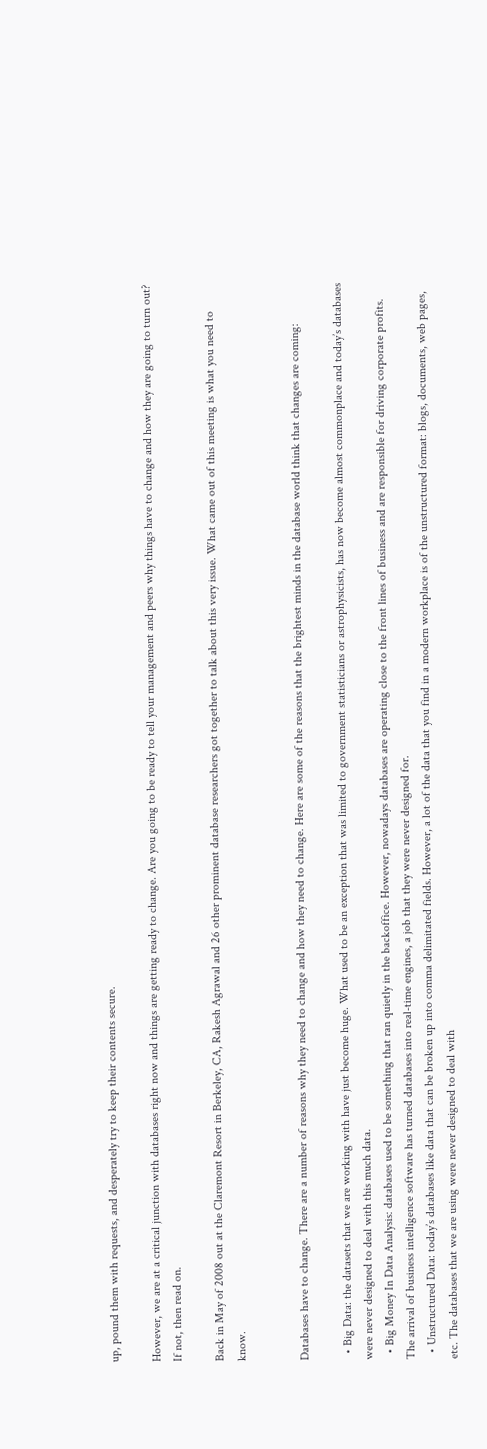up, pound them with requests, and desperately try to keep their contents secure.

However, we are at a critical junction with databases right now and things are getting ready to change. Are you going to be ready to tell your management and peers why things have to change and how they are going to turn out? If not, then read on.

Back in May of 2008 out at the Claremont Resort in Berkeley, CA, Rakesh Agrawal and 26 other prominent database researchers got together to talk about this very issue. What came out of this meeting is what you need to know.


Databases have to change. There are a number of reasons why they need to change and how they need to change. Here are some of the reasons that the brightest minds in the database world think that changes are coming:

  • Big Data: the datasets that we are working with have just become huge. What used to be an exception that was limited to government statisticians or astrophysicists, has now become almost commonplace and today’s databases were never designed to deal with this much data.
  • Big Money In Data Analysis: databases used to be something that ran quietly in the backoffice. However, nowadays databases are operating close to the front lines of business and are responsible for driving corporate profits. The arrival of business intelligence software has turned databases into real-time engines, a job that they were never designed for.
  • Unstructured Data: today’s databases like data that can be broken up into comma delimitated fields. However, a lot of the data that you find in a modern workplace is of the unstructured format: blogs, documents, web pages, etc. The databases that we are using were never designed to deal with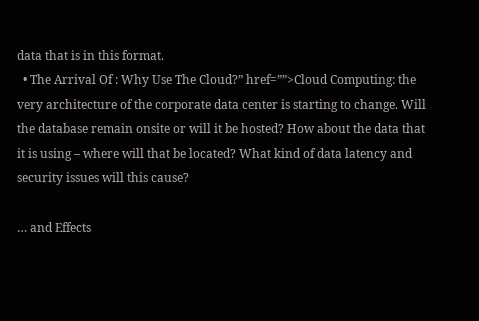data that is in this format.
  • The Arrival Of : Why Use The Cloud?” href=””>Cloud Computing: the very architecture of the corporate data center is starting to change. Will the database remain onsite or will it be hosted? How about the data that it is using – where will that be located? What kind of data latency and security issues will this cause?

… and Effects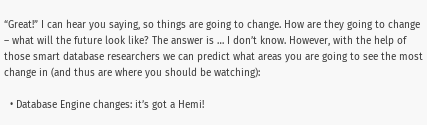“Great!” I can hear you saying, so things are going to change. How are they going to change – what will the future look like? The answer is … I don’t know. However, with the help of those smart database researchers we can predict what areas you are going to see the most change in (and thus are where you should be watching):

  • Database Engine changes: it’s got a Hemi!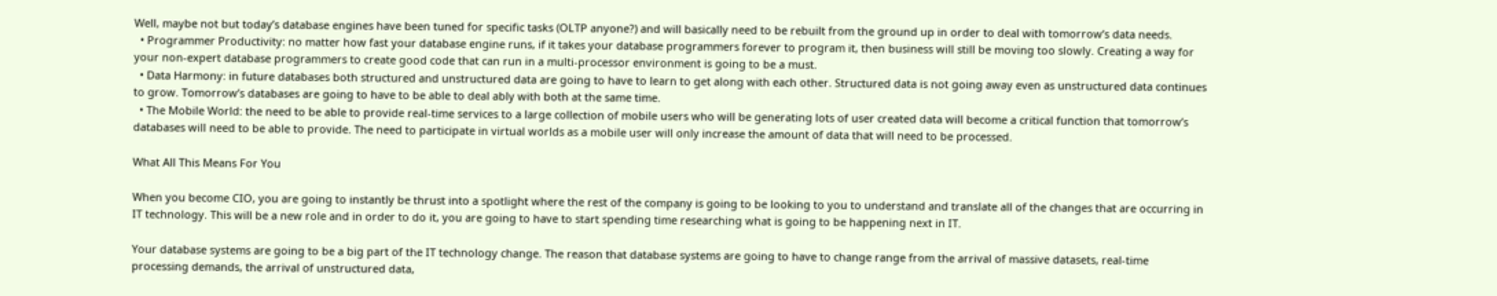Well, maybe not but today’s database engines have been tuned for specific tasks (OLTP anyone?) and will basically need to be rebuilt from the ground up in order to deal with tomorrow’s data needs.
  • Programmer Productivity: no matter how fast your database engine runs, if it takes your database programmers forever to program it, then business will still be moving too slowly. Creating a way for your non-expert database programmers to create good code that can run in a multi-processor environment is going to be a must.
  • Data Harmony: in future databases both structured and unstructured data are going to have to learn to get along with each other. Structured data is not going away even as unstructured data continues to grow. Tomorrow’s databases are going to have to be able to deal ably with both at the same time.
  • The Mobile World: the need to be able to provide real-time services to a large collection of mobile users who will be generating lots of user created data will become a critical function that tomorrow’s databases will need to be able to provide. The need to participate in virtual worlds as a mobile user will only increase the amount of data that will need to be processed.

What All This Means For You

When you become CIO, you are going to instantly be thrust into a spotlight where the rest of the company is going to be looking to you to understand and translate all of the changes that are occurring in IT technology. This will be a new role and in order to do it, you are going to have to start spending time researching what is going to be happening next in IT.

Your database systems are going to be a big part of the IT technology change. The reason that database systems are going to have to change range from the arrival of massive datasets, real-time processing demands, the arrival of unstructured data,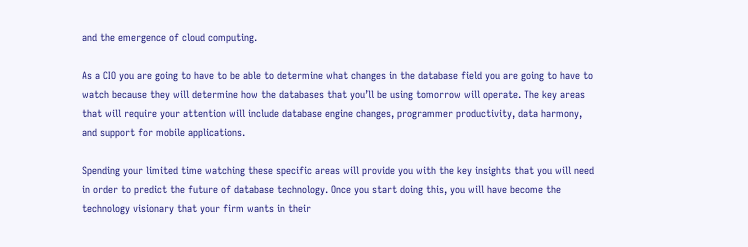and the emergence of cloud computing.

As a CIO you are going to have to be able to determine what changes in the database field you are going to have to watch because they will determine how the databases that you’ll be using tomorrow will operate. The key areas that will require your attention will include database engine changes, programmer productivity, data harmony, and support for mobile applications.

Spending your limited time watching these specific areas will provide you with the key insights that you will need in order to predict the future of database technology. Once you start doing this, you will have become the technology visionary that your firm wants in their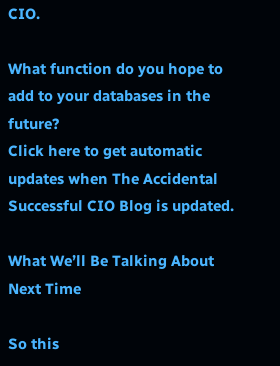CIO.

What function do you hope to add to your databases in the future?
Click here to get automatic updates when The Accidental Successful CIO Blog is updated.

What We’ll Be Talking About Next Time

So this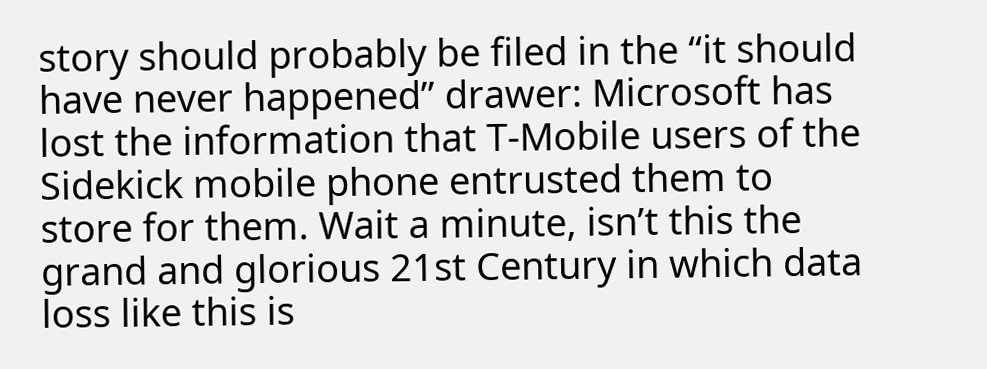story should probably be filed in the “it should have never happened” drawer: Microsoft has lost the information that T-Mobile users of the Sidekick mobile phone entrusted them to store for them. Wait a minute, isn’t this the grand and glorious 21st Century in which data loss like this is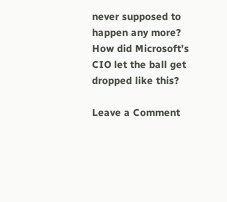never supposed to happen any more? How did Microsoft’s CIO let the ball get dropped like this?

Leave a Comment